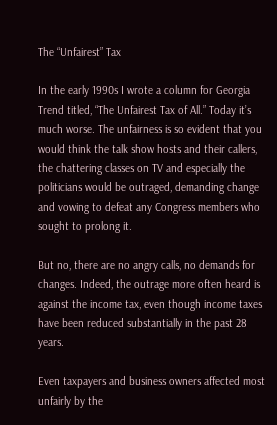The “Unfairest” Tax

In the early 1990s I wrote a column for Georgia Trend titled, “The Unfairest Tax of All.” Today it’s much worse. The unfairness is so evident that you would think the talk show hosts and their callers, the chattering classes on TV and especially the politicians would be outraged, demanding change and vowing to defeat any Congress members who sought to prolong it.

But no, there are no angry calls, no demands for changes. Indeed, the outrage more often heard is against the income tax, even though income taxes have been reduced substantially in the past 28 years.

Even taxpayers and business owners affected most unfairly by the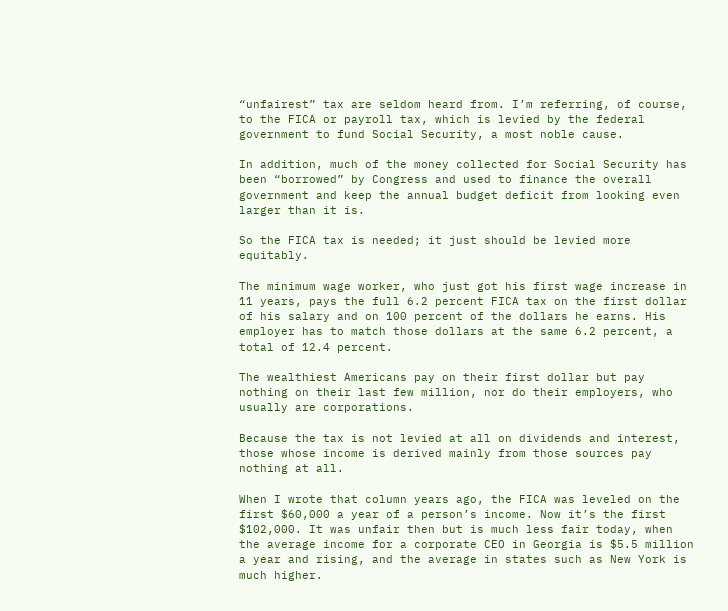“unfairest” tax are seldom heard from. I’m referring, of course, to the FICA or payroll tax, which is levied by the federal government to fund Social Security, a most noble cause.

In addition, much of the money collected for Social Security has been “borrowed” by Congress and used to finance the overall government and keep the annual budget deficit from looking even larger than it is.

So the FICA tax is needed; it just should be levied more equitably.

The minimum wage worker, who just got his first wage increase in 11 years, pays the full 6.2 percent FICA tax on the first dollar of his salary and on 100 percent of the dollars he earns. His employer has to match those dollars at the same 6.2 percent, a total of 12.4 percent.

The wealthiest Americans pay on their first dollar but pay nothing on their last few million, nor do their employers, who usually are corporations.

Because the tax is not levied at all on dividends and interest, those whose income is derived mainly from those sources pay nothing at all.

When I wrote that column years ago, the FICA was leveled on the first $60,000 a year of a person’s income. Now it’s the first $102,000. It was unfair then but is much less fair today, when the average income for a corporate CEO in Georgia is $5.5 million a year and rising, and the average in states such as New York is much higher.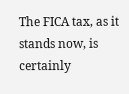The FICA tax, as it stands now, is certainly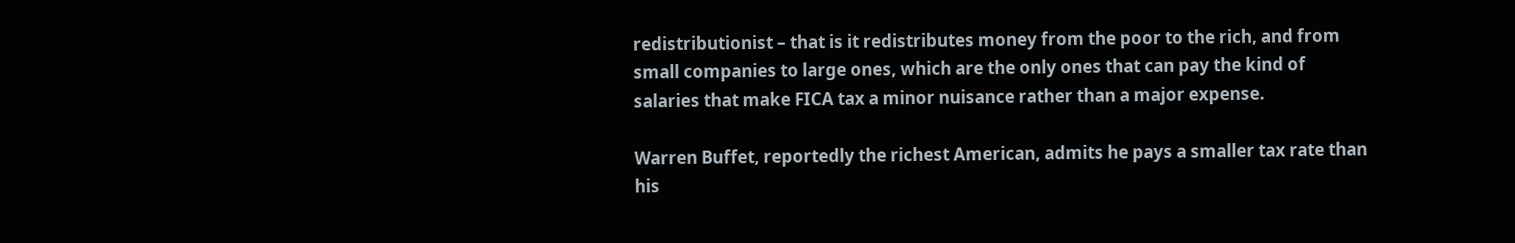redistributionist – that is it redistributes money from the poor to the rich, and from small companies to large ones, which are the only ones that can pay the kind of salaries that make FICA tax a minor nuisance rather than a major expense.

Warren Buffet, reportedly the richest American, admits he pays a smaller tax rate than his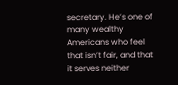secretary. He’s one of many wealthy Americans who feel that isn’t fair, and that it serves neither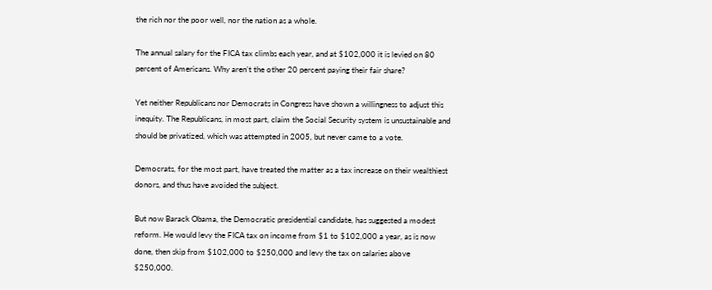the rich nor the poor well, nor the nation as a whole.

The annual salary for the FICA tax climbs each year, and at $102,000 it is levied on 80 percent of Americans. Why aren’t the other 20 percent paying their fair share?

Yet neither Republicans nor Democrats in Congress have shown a willingness to adjust this inequity. The Republicans, in most part, claim the Social Security system is unsustainable and should be privatized, which was attempted in 2005, but never came to a vote.

Democrats, for the most part, have treated the matter as a tax increase on their wealthiest donors, and thus have avoided the subject.

But now Barack Obama, the Democratic presidential candidate, has suggested a modest reform. He would levy the FICA tax on income from $1 to $102,000 a year, as is now done, then skip from $102,000 to $250,000 and levy the tax on salaries above $250,000.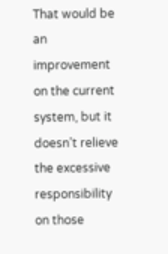That would be an improvement on the current system, but it doesn’t relieve the excessive responsibility on those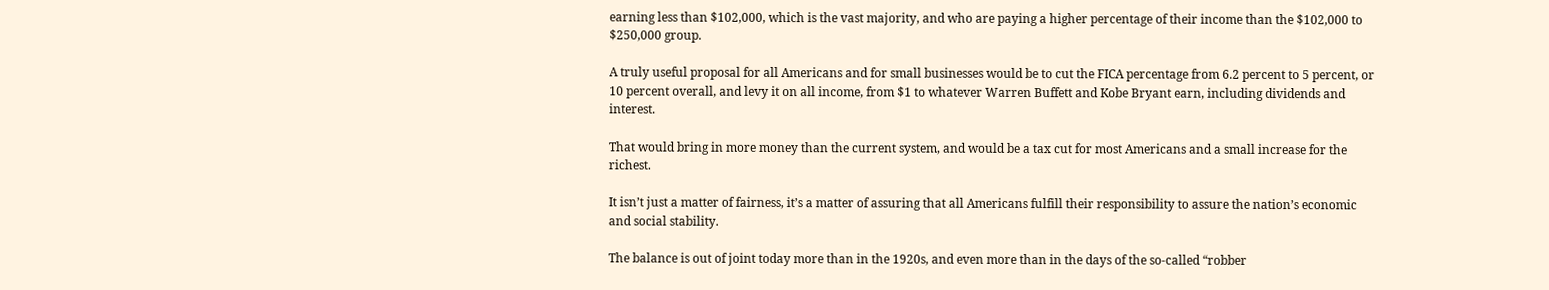earning less than $102,000, which is the vast majority, and who are paying a higher percentage of their income than the $102,000 to $250,000 group.

A truly useful proposal for all Americans and for small businesses would be to cut the FICA percentage from 6.2 percent to 5 percent, or 10 percent overall, and levy it on all income, from $1 to whatever Warren Buffett and Kobe Bryant earn, including dividends and interest.

That would bring in more money than the current system, and would be a tax cut for most Americans and a small increase for the richest.

It isn’t just a matter of fairness, it’s a matter of assuring that all Americans fulfill their responsibility to assure the nation’s economic and social stability.

The balance is out of joint today more than in the 1920s, and even more than in the days of the so-called “robber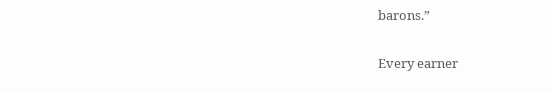barons.”

Every earner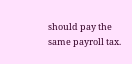should pay the same payroll tax.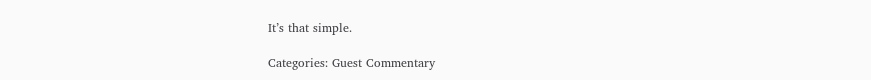It’s that simple.

Categories: Guest Commentary